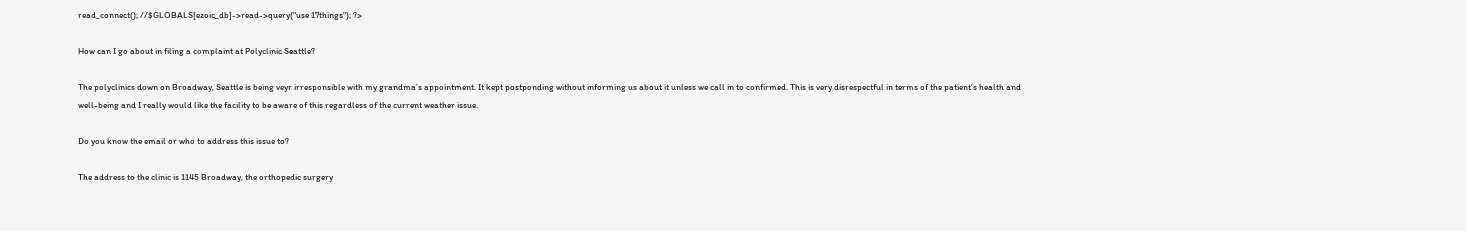read_connect(); //$GLOBALS[ezoic_db]->read->query("use 17things"); ?>

How can I go about in filing a complaint at Polyclinic Seattle?

The polyclinics down on Broadway, Seattle is being veyr irresponsible with my grandma’s appointment. It kept postponding without informing us about it unless we call in to confirmed. This is very disrespectful in terms of the patient’s health and well-being and I really would like the facility to be aware of this regardless of the current weather issue.

Do you know the email or who to address this issue to?

The address to the clinic is 1145 Broadway, the orthopedic surgery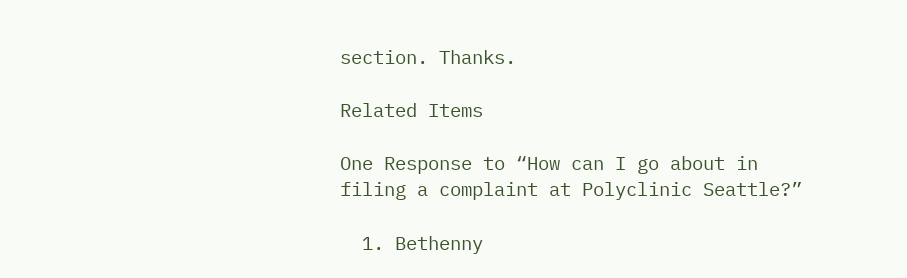section. Thanks.

Related Items

One Response to “How can I go about in filing a complaint at Polyclinic Seattle?”

  1. Bethenny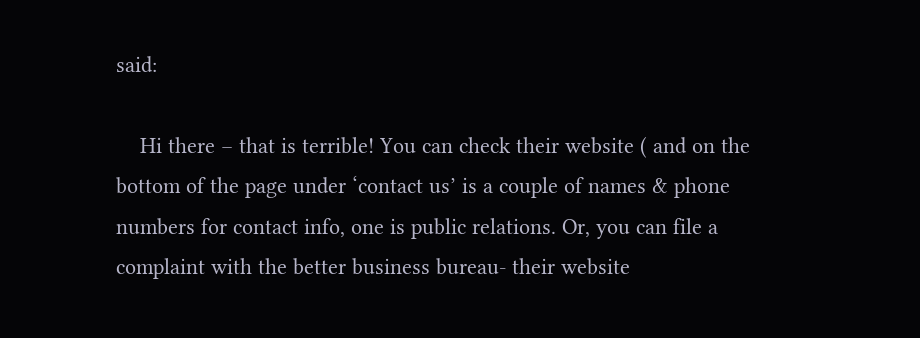said:

    Hi there – that is terrible! You can check their website ( and on the bottom of the page under ‘contact us’ is a couple of names & phone numbers for contact info, one is public relations. Or, you can file a complaint with the better business bureau- their website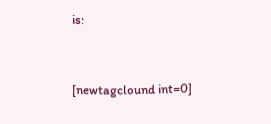is:


[newtagclound int=0]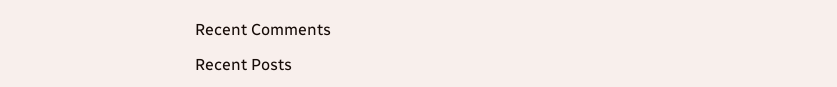Recent Comments

Recent Posts